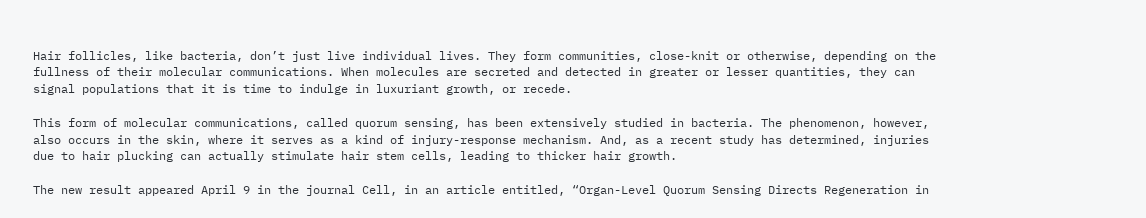Hair follicles, like bacteria, don’t just live individual lives. They form communities, close-knit or otherwise, depending on the fullness of their molecular communications. When molecules are secreted and detected in greater or lesser quantities, they can signal populations that it is time to indulge in luxuriant growth, or recede.

This form of molecular communications, called quorum sensing, has been extensively studied in bacteria. The phenomenon, however, also occurs in the skin, where it serves as a kind of injury-response mechanism. And, as a recent study has determined, injuries due to hair plucking can actually stimulate hair stem cells, leading to thicker hair growth.

The new result appeared April 9 in the journal Cell, in an article entitled, “Organ-Level Quorum Sensing Directs Regeneration in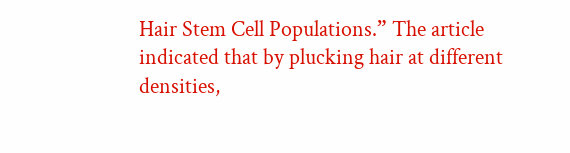Hair Stem Cell Populations.” The article indicated that by plucking hair at different densities,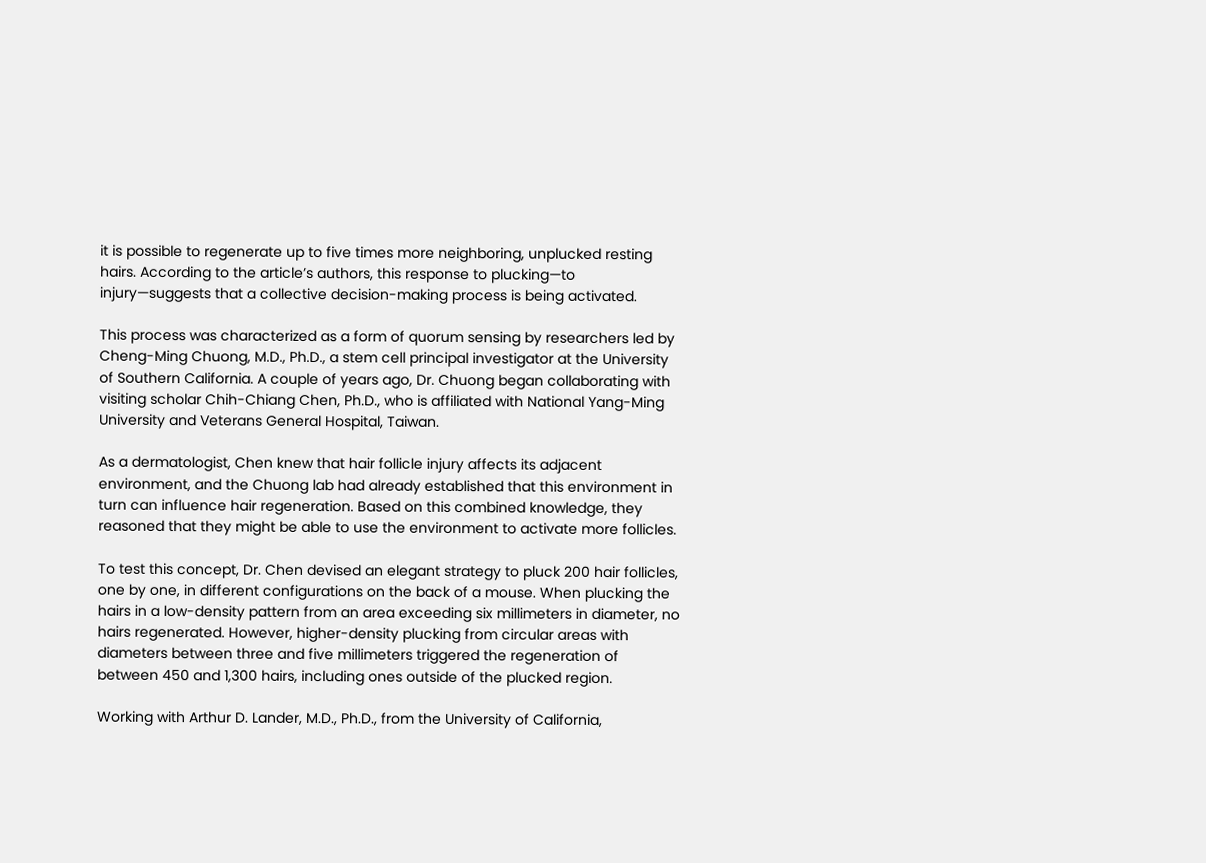it is possible to regenerate up to five times more neighboring, unplucked resting hairs. According to the article’s authors, this response to plucking—to injury—suggests that a collective decision-making process is being activated.

This process was characterized as a form of quorum sensing by researchers led by Cheng-Ming Chuong, M.D., Ph.D., a stem cell principal investigator at the University of Southern California. A couple of years ago, Dr. Chuong began collaborating with visiting scholar Chih-Chiang Chen, Ph.D., who is affiliated with National Yang-Ming University and Veterans General Hospital, Taiwan.

As a dermatologist, Chen knew that hair follicle injury affects its adjacent environment, and the Chuong lab had already established that this environment in turn can influence hair regeneration. Based on this combined knowledge, they reasoned that they might be able to use the environment to activate more follicles.

To test this concept, Dr. Chen devised an elegant strategy to pluck 200 hair follicles, one by one, in different configurations on the back of a mouse. When plucking the hairs in a low-density pattern from an area exceeding six millimeters in diameter, no hairs regenerated. However, higher-density plucking from circular areas with diameters between three and five millimeters triggered the regeneration of between 450 and 1,300 hairs, including ones outside of the plucked region.

Working with Arthur D. Lander, M.D., Ph.D., from the University of California,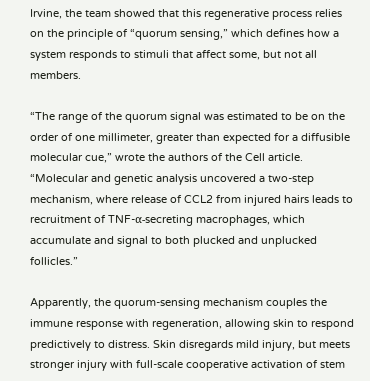Irvine, the team showed that this regenerative process relies on the principle of “quorum sensing,” which defines how a system responds to stimuli that affect some, but not all members.

“The range of the quorum signal was estimated to be on the order of one millimeter, greater than expected for a diffusible molecular cue,” wrote the authors of the Cell article. “Molecular and genetic analysis uncovered a two-step mechanism, where release of CCL2 from injured hairs leads to recruitment of TNF-α-secreting macrophages, which accumulate and signal to both plucked and unplucked follicles.”

Apparently, the quorum-sensing mechanism couples the immune response with regeneration, allowing skin to respond predictively to distress. Skin disregards mild injury, but meets stronger injury with full-scale cooperative activation of stem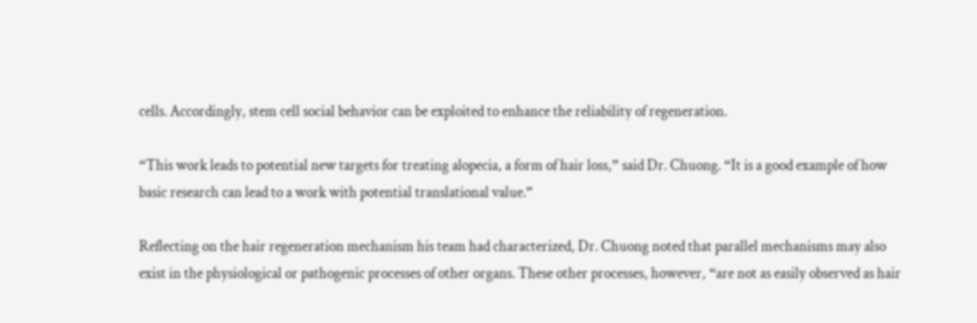cells. Accordingly, stem cell social behavior can be exploited to enhance the reliability of regeneration.

“This work leads to potential new targets for treating alopecia, a form of hair loss,” said Dr. Chuong. “It is a good example of how basic research can lead to a work with potential translational value.”

Reflecting on the hair regeneration mechanism his team had characterized, Dr. Chuong noted that parallel mechanisms may also exist in the physiological or pathogenic processes of other organs. These other processes, however, “are not as easily observed as hair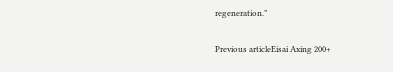regeneration.”

Previous articleEisai Axing 200+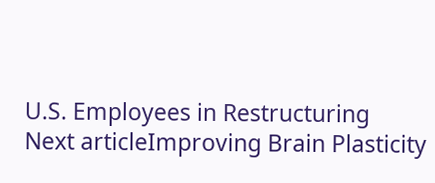U.S. Employees in Restructuring
Next articleImproving Brain Plasticity